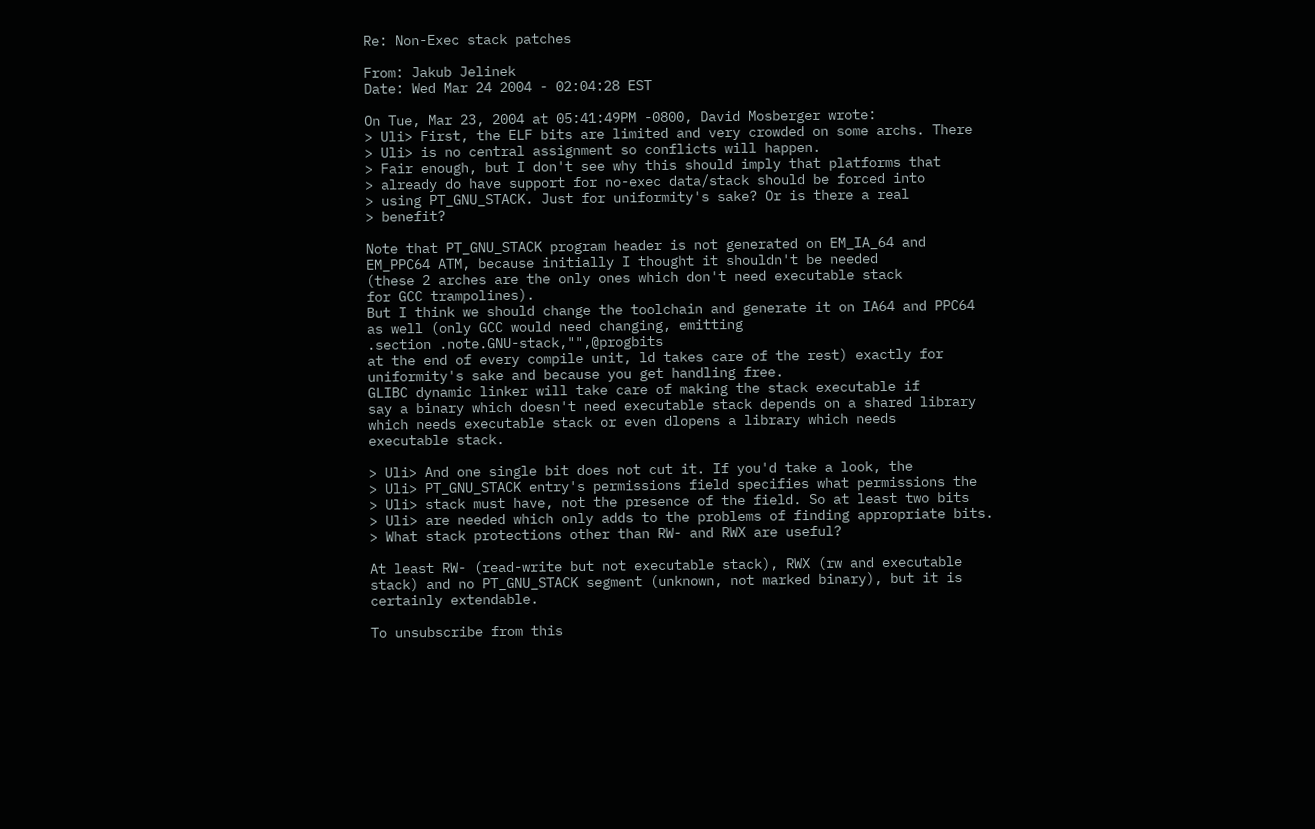Re: Non-Exec stack patches

From: Jakub Jelinek
Date: Wed Mar 24 2004 - 02:04:28 EST

On Tue, Mar 23, 2004 at 05:41:49PM -0800, David Mosberger wrote:
> Uli> First, the ELF bits are limited and very crowded on some archs. There
> Uli> is no central assignment so conflicts will happen.
> Fair enough, but I don't see why this should imply that platforms that
> already do have support for no-exec data/stack should be forced into
> using PT_GNU_STACK. Just for uniformity's sake? Or is there a real
> benefit?

Note that PT_GNU_STACK program header is not generated on EM_IA_64 and
EM_PPC64 ATM, because initially I thought it shouldn't be needed
(these 2 arches are the only ones which don't need executable stack
for GCC trampolines).
But I think we should change the toolchain and generate it on IA64 and PPC64
as well (only GCC would need changing, emitting
.section .note.GNU-stack,"",@progbits
at the end of every compile unit, ld takes care of the rest) exactly for
uniformity's sake and because you get handling free.
GLIBC dynamic linker will take care of making the stack executable if
say a binary which doesn't need executable stack depends on a shared library
which needs executable stack or even dlopens a library which needs
executable stack.

> Uli> And one single bit does not cut it. If you'd take a look, the
> Uli> PT_GNU_STACK entry's permissions field specifies what permissions the
> Uli> stack must have, not the presence of the field. So at least two bits
> Uli> are needed which only adds to the problems of finding appropriate bits.
> What stack protections other than RW- and RWX are useful?

At least RW- (read-write but not executable stack), RWX (rw and executable
stack) and no PT_GNU_STACK segment (unknown, not marked binary), but it is
certainly extendable.

To unsubscribe from this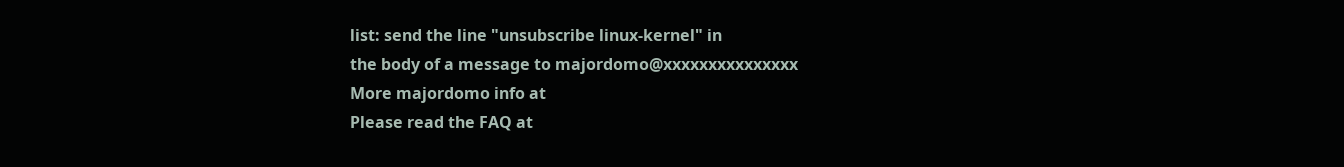list: send the line "unsubscribe linux-kernel" in
the body of a message to majordomo@xxxxxxxxxxxxxxx
More majordomo info at
Please read the FAQ at